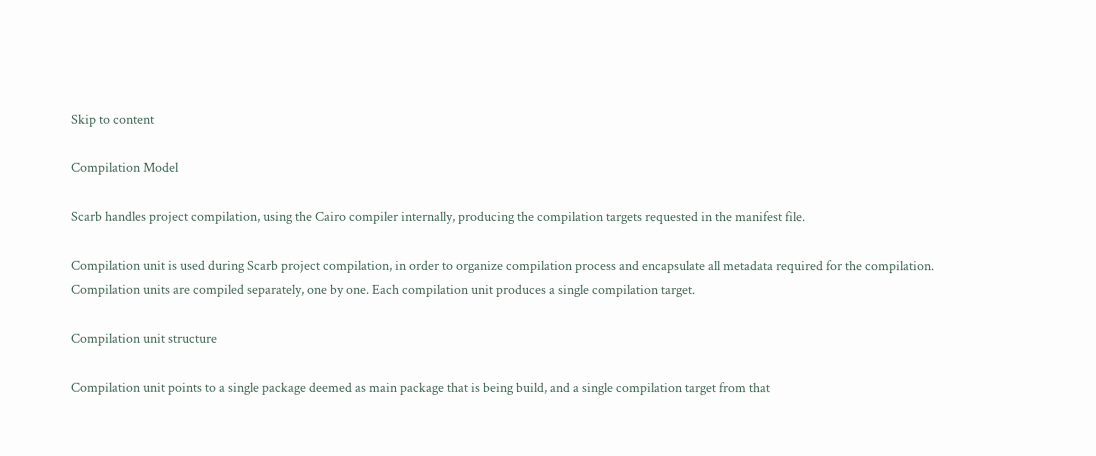Skip to content

Compilation Model

Scarb handles project compilation, using the Cairo compiler internally, producing the compilation targets requested in the manifest file.

Compilation unit is used during Scarb project compilation, in order to organize compilation process and encapsulate all metadata required for the compilation. Compilation units are compiled separately, one by one. Each compilation unit produces a single compilation target.

Compilation unit structure

Compilation unit points to a single package deemed as main package that is being build, and a single compilation target from that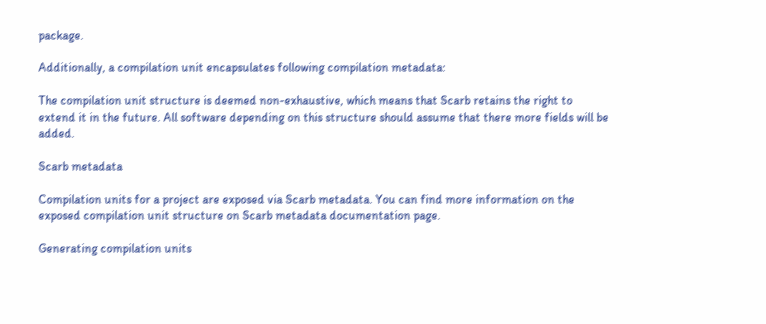package.

Additionally, a compilation unit encapsulates following compilation metadata:

The compilation unit structure is deemed non-exhaustive, which means that Scarb retains the right to extend it in the future. All software depending on this structure should assume that there more fields will be added.

Scarb metadata

Compilation units for a project are exposed via Scarb metadata. You can find more information on the exposed compilation unit structure on Scarb metadata documentation page.

Generating compilation units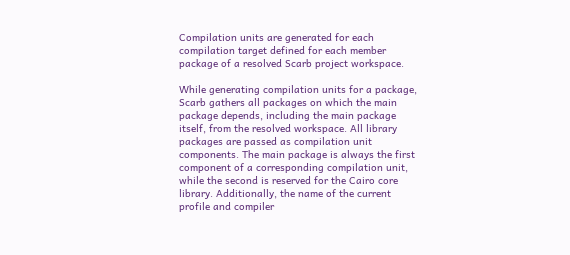Compilation units are generated for each compilation target defined for each member package of a resolved Scarb project workspace.

While generating compilation units for a package, Scarb gathers all packages on which the main package depends, including the main package itself, from the resolved workspace. All library packages are passed as compilation unit components. The main package is always the first component of a corresponding compilation unit, while the second is reserved for the Cairo core library. Additionally, the name of the current profile and compiler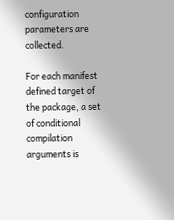configuration parameters are collected.

For each manifest defined target of the package, a set of conditional compilation arguments is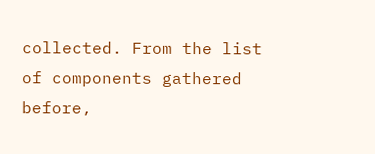collected. From the list of components gathered before,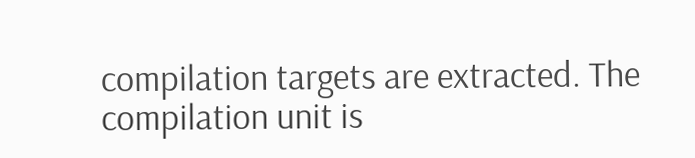compilation targets are extracted. The compilation unit is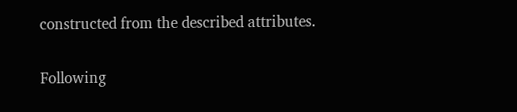constructed from the described attributes.

Following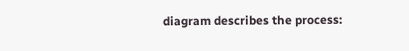diagram describes the process: